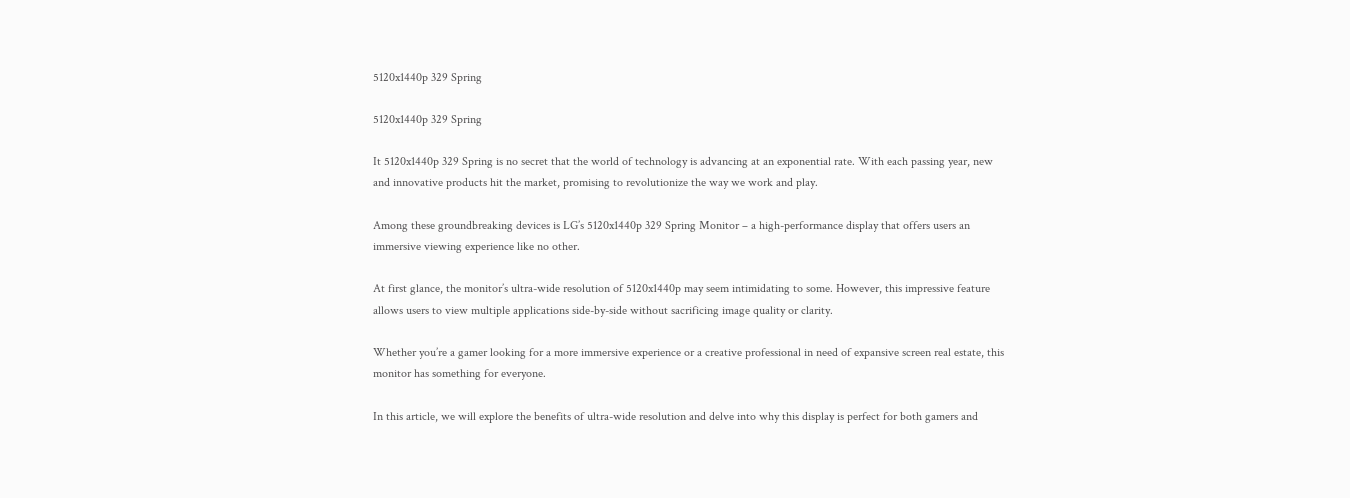5120x1440p 329 Spring

5120x1440p 329 Spring

It 5120x1440p 329 Spring is no secret that the world of technology is advancing at an exponential rate. With each passing year, new and innovative products hit the market, promising to revolutionize the way we work and play.

Among these groundbreaking devices is LG’s 5120x1440p 329 Spring Monitor – a high-performance display that offers users an immersive viewing experience like no other.

At first glance, the monitor’s ultra-wide resolution of 5120x1440p may seem intimidating to some. However, this impressive feature allows users to view multiple applications side-by-side without sacrificing image quality or clarity.

Whether you’re a gamer looking for a more immersive experience or a creative professional in need of expansive screen real estate, this monitor has something for everyone.

In this article, we will explore the benefits of ultra-wide resolution and delve into why this display is perfect for both gamers and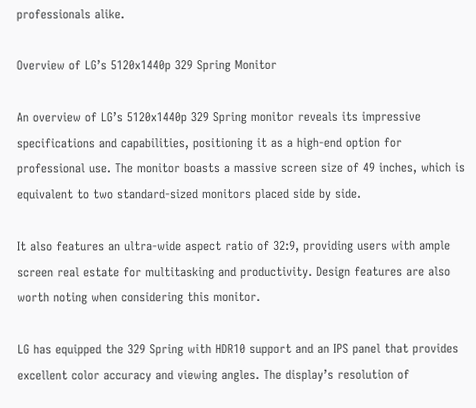professionals alike.

Overview of LG’s 5120x1440p 329 Spring Monitor

An overview of LG’s 5120x1440p 329 Spring monitor reveals its impressive specifications and capabilities, positioning it as a high-end option for professional use. The monitor boasts a massive screen size of 49 inches, which is equivalent to two standard-sized monitors placed side by side.

It also features an ultra-wide aspect ratio of 32:9, providing users with ample screen real estate for multitasking and productivity. Design features are also worth noting when considering this monitor.

LG has equipped the 329 Spring with HDR10 support and an IPS panel that provides excellent color accuracy and viewing angles. The display’s resolution of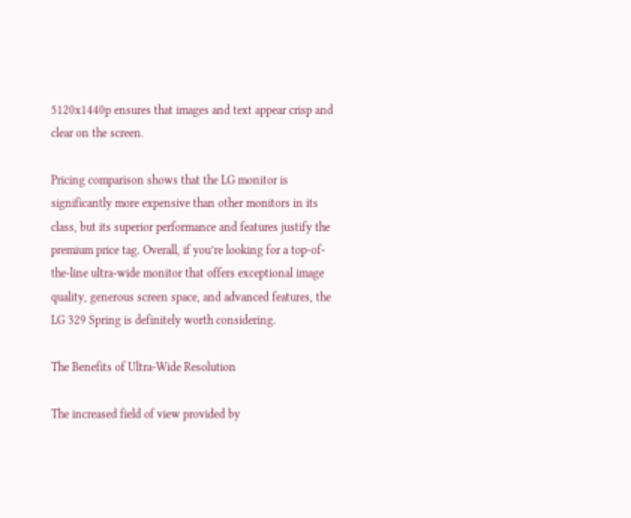5120x1440p ensures that images and text appear crisp and clear on the screen.

Pricing comparison shows that the LG monitor is significantly more expensive than other monitors in its class, but its superior performance and features justify the premium price tag. Overall, if you’re looking for a top-of-the-line ultra-wide monitor that offers exceptional image quality, generous screen space, and advanced features, the LG 329 Spring is definitely worth considering.

The Benefits of Ultra-Wide Resolution

The increased field of view provided by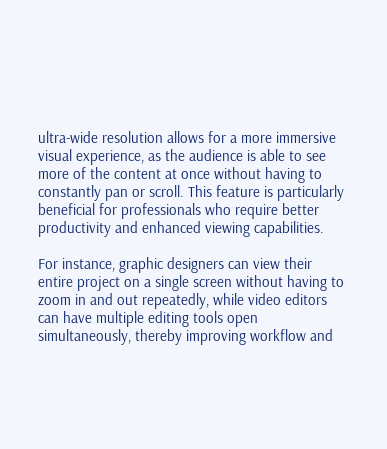ultra-wide resolution allows for a more immersive visual experience, as the audience is able to see more of the content at once without having to constantly pan or scroll. This feature is particularly beneficial for professionals who require better productivity and enhanced viewing capabilities.

For instance, graphic designers can view their entire project on a single screen without having to zoom in and out repeatedly, while video editors can have multiple editing tools open simultaneously, thereby improving workflow and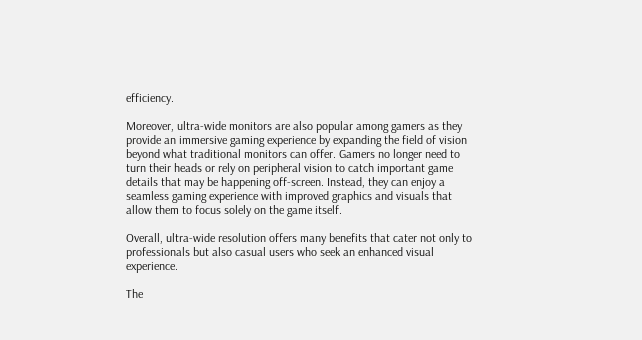efficiency.

Moreover, ultra-wide monitors are also popular among gamers as they provide an immersive gaming experience by expanding the field of vision beyond what traditional monitors can offer. Gamers no longer need to turn their heads or rely on peripheral vision to catch important game details that may be happening off-screen. Instead, they can enjoy a seamless gaming experience with improved graphics and visuals that allow them to focus solely on the game itself.

Overall, ultra-wide resolution offers many benefits that cater not only to professionals but also casual users who seek an enhanced visual experience.

The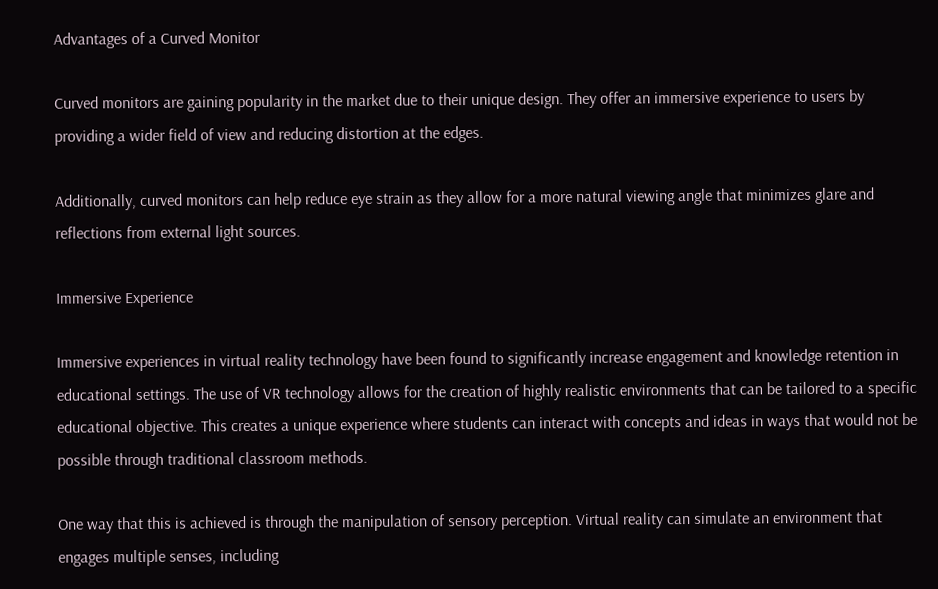Advantages of a Curved Monitor

Curved monitors are gaining popularity in the market due to their unique design. They offer an immersive experience to users by providing a wider field of view and reducing distortion at the edges.

Additionally, curved monitors can help reduce eye strain as they allow for a more natural viewing angle that minimizes glare and reflections from external light sources.

Immersive Experience

Immersive experiences in virtual reality technology have been found to significantly increase engagement and knowledge retention in educational settings. The use of VR technology allows for the creation of highly realistic environments that can be tailored to a specific educational objective. This creates a unique experience where students can interact with concepts and ideas in ways that would not be possible through traditional classroom methods.

One way that this is achieved is through the manipulation of sensory perception. Virtual reality can simulate an environment that engages multiple senses, including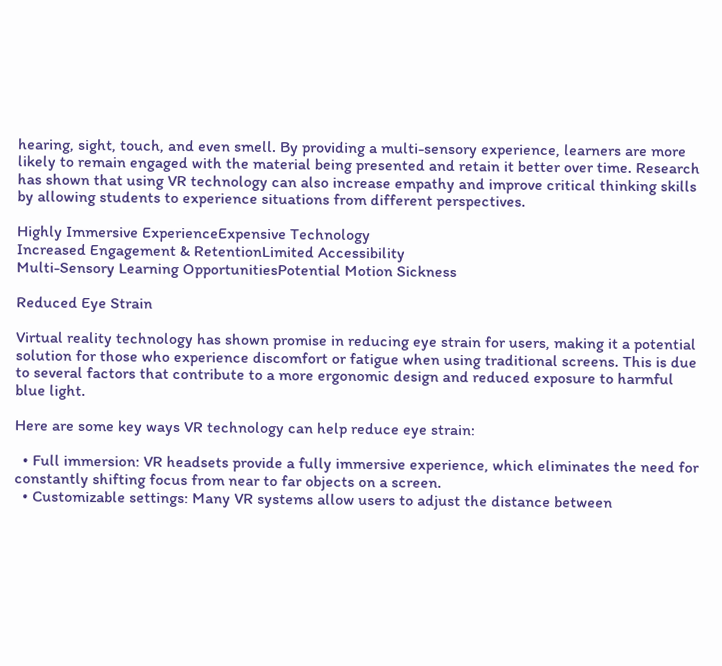hearing, sight, touch, and even smell. By providing a multi-sensory experience, learners are more likely to remain engaged with the material being presented and retain it better over time. Research has shown that using VR technology can also increase empathy and improve critical thinking skills by allowing students to experience situations from different perspectives.

Highly Immersive ExperienceExpensive Technology
Increased Engagement & RetentionLimited Accessibility
Multi-Sensory Learning OpportunitiesPotential Motion Sickness

Reduced Eye Strain

Virtual reality technology has shown promise in reducing eye strain for users, making it a potential solution for those who experience discomfort or fatigue when using traditional screens. This is due to several factors that contribute to a more ergonomic design and reduced exposure to harmful blue light.

Here are some key ways VR technology can help reduce eye strain:

  • Full immersion: VR headsets provide a fully immersive experience, which eliminates the need for constantly shifting focus from near to far objects on a screen.
  • Customizable settings: Many VR systems allow users to adjust the distance between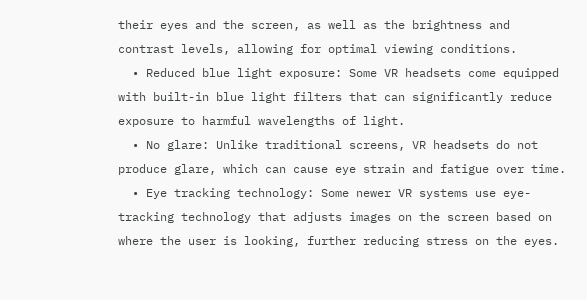their eyes and the screen, as well as the brightness and contrast levels, allowing for optimal viewing conditions.
  • Reduced blue light exposure: Some VR headsets come equipped with built-in blue light filters that can significantly reduce exposure to harmful wavelengths of light.
  • No glare: Unlike traditional screens, VR headsets do not produce glare, which can cause eye strain and fatigue over time.
  • Eye tracking technology: Some newer VR systems use eye-tracking technology that adjusts images on the screen based on where the user is looking, further reducing stress on the eyes.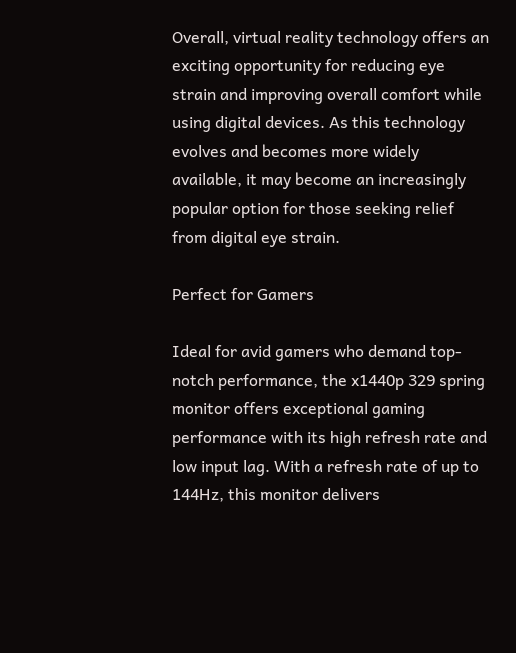Overall, virtual reality technology offers an exciting opportunity for reducing eye strain and improving overall comfort while using digital devices. As this technology evolves and becomes more widely available, it may become an increasingly popular option for those seeking relief from digital eye strain.

Perfect for Gamers

Ideal for avid gamers who demand top-notch performance, the x1440p 329 spring monitor offers exceptional gaming performance with its high refresh rate and low input lag. With a refresh rate of up to 144Hz, this monitor delivers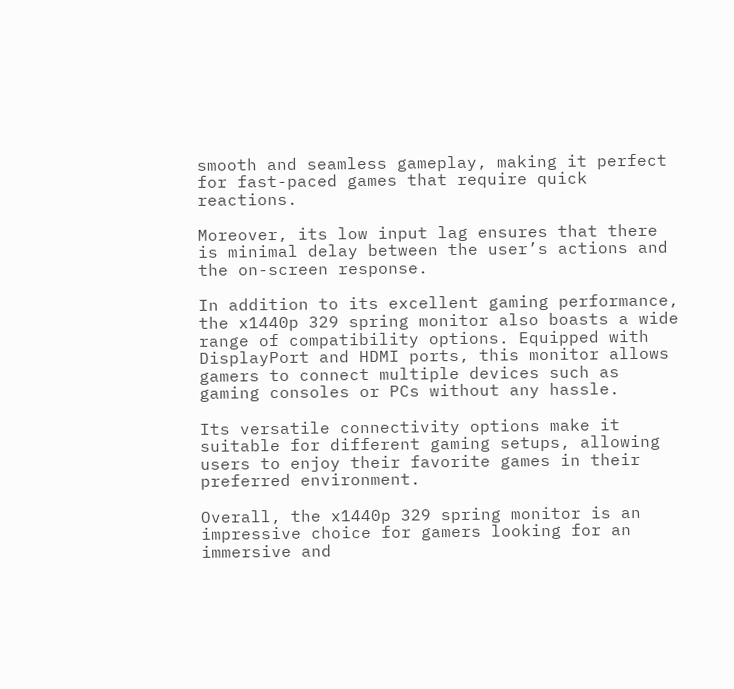smooth and seamless gameplay, making it perfect for fast-paced games that require quick reactions.

Moreover, its low input lag ensures that there is minimal delay between the user’s actions and the on-screen response.

In addition to its excellent gaming performance, the x1440p 329 spring monitor also boasts a wide range of compatibility options. Equipped with DisplayPort and HDMI ports, this monitor allows gamers to connect multiple devices such as gaming consoles or PCs without any hassle.

Its versatile connectivity options make it suitable for different gaming setups, allowing users to enjoy their favorite games in their preferred environment.

Overall, the x1440p 329 spring monitor is an impressive choice for gamers looking for an immersive and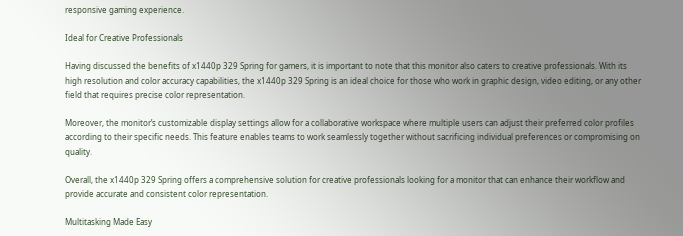responsive gaming experience.

Ideal for Creative Professionals

Having discussed the benefits of x1440p 329 Spring for gamers, it is important to note that this monitor also caters to creative professionals. With its high resolution and color accuracy capabilities, the x1440p 329 Spring is an ideal choice for those who work in graphic design, video editing, or any other field that requires precise color representation.

Moreover, the monitor’s customizable display settings allow for a collaborative workspace where multiple users can adjust their preferred color profiles according to their specific needs. This feature enables teams to work seamlessly together without sacrificing individual preferences or compromising on quality.

Overall, the x1440p 329 Spring offers a comprehensive solution for creative professionals looking for a monitor that can enhance their workflow and provide accurate and consistent color representation.

Multitasking Made Easy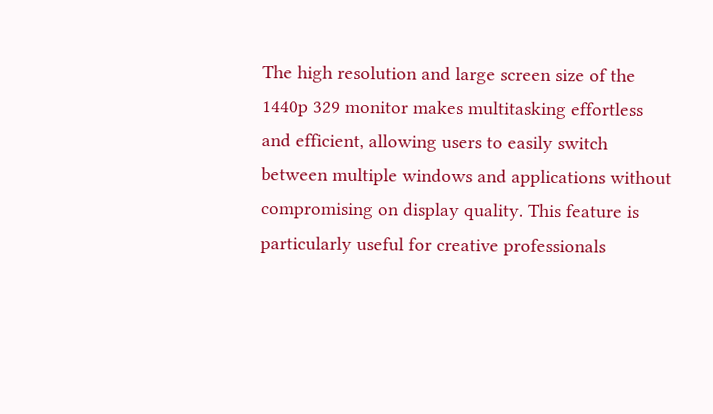The high resolution and large screen size of the 1440p 329 monitor makes multitasking effortless and efficient, allowing users to easily switch between multiple windows and applications without compromising on display quality. This feature is particularly useful for creative professionals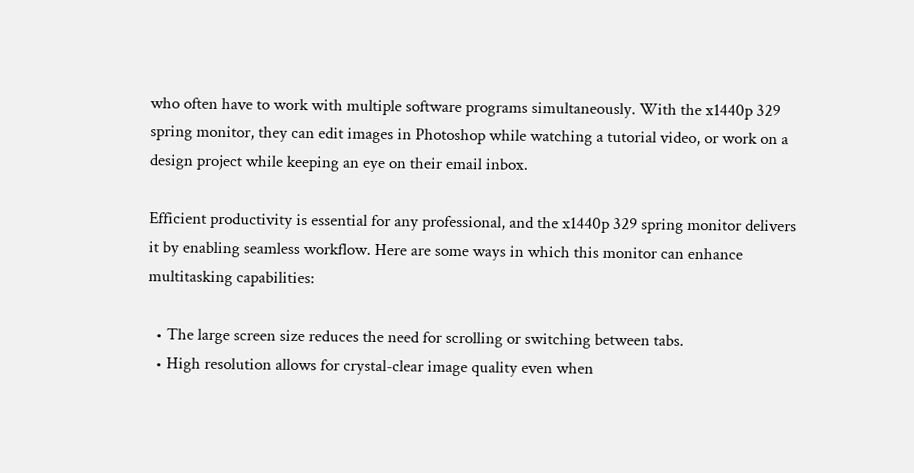who often have to work with multiple software programs simultaneously. With the x1440p 329 spring monitor, they can edit images in Photoshop while watching a tutorial video, or work on a design project while keeping an eye on their email inbox.

Efficient productivity is essential for any professional, and the x1440p 329 spring monitor delivers it by enabling seamless workflow. Here are some ways in which this monitor can enhance multitasking capabilities:

  • The large screen size reduces the need for scrolling or switching between tabs.
  • High resolution allows for crystal-clear image quality even when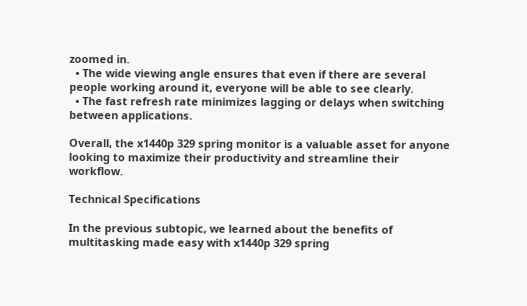zoomed in.
  • The wide viewing angle ensures that even if there are several people working around it, everyone will be able to see clearly.
  • The fast refresh rate minimizes lagging or delays when switching between applications.

Overall, the x1440p 329 spring monitor is a valuable asset for anyone looking to maximize their productivity and streamline their workflow.

Technical Specifications

In the previous subtopic, we learned about the benefits of multitasking made easy with x1440p 329 spring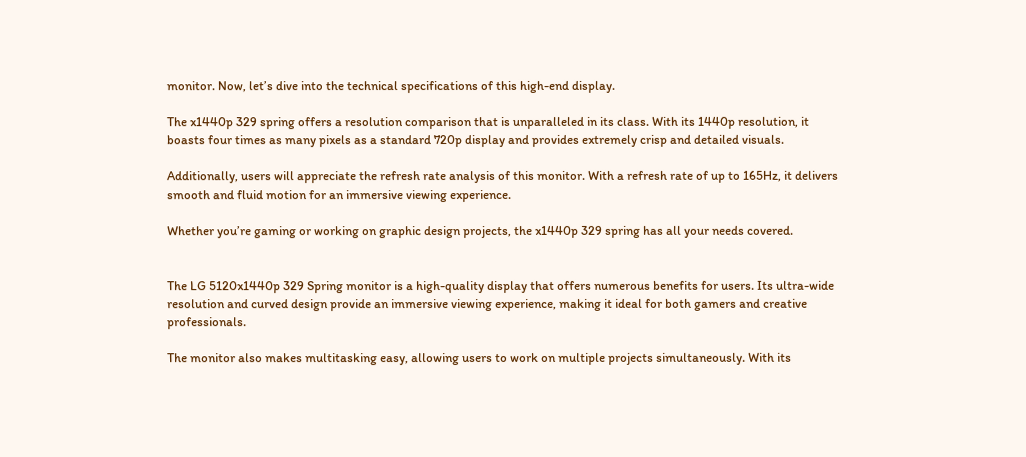monitor. Now, let’s dive into the technical specifications of this high-end display.

The x1440p 329 spring offers a resolution comparison that is unparalleled in its class. With its 1440p resolution, it boasts four times as many pixels as a standard 720p display and provides extremely crisp and detailed visuals.

Additionally, users will appreciate the refresh rate analysis of this monitor. With a refresh rate of up to 165Hz, it delivers smooth and fluid motion for an immersive viewing experience.

Whether you’re gaming or working on graphic design projects, the x1440p 329 spring has all your needs covered.


The LG 5120x1440p 329 Spring monitor is a high-quality display that offers numerous benefits for users. Its ultra-wide resolution and curved design provide an immersive viewing experience, making it ideal for both gamers and creative professionals.

The monitor also makes multitasking easy, allowing users to work on multiple projects simultaneously. With its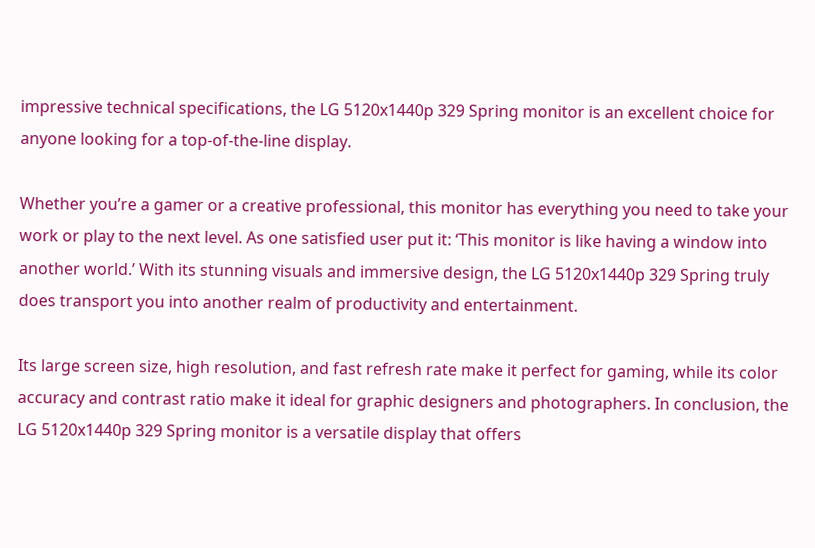impressive technical specifications, the LG 5120x1440p 329 Spring monitor is an excellent choice for anyone looking for a top-of-the-line display.

Whether you’re a gamer or a creative professional, this monitor has everything you need to take your work or play to the next level. As one satisfied user put it: ‘This monitor is like having a window into another world.’ With its stunning visuals and immersive design, the LG 5120x1440p 329 Spring truly does transport you into another realm of productivity and entertainment.

Its large screen size, high resolution, and fast refresh rate make it perfect for gaming, while its color accuracy and contrast ratio make it ideal for graphic designers and photographers. In conclusion, the LG 5120x1440p 329 Spring monitor is a versatile display that offers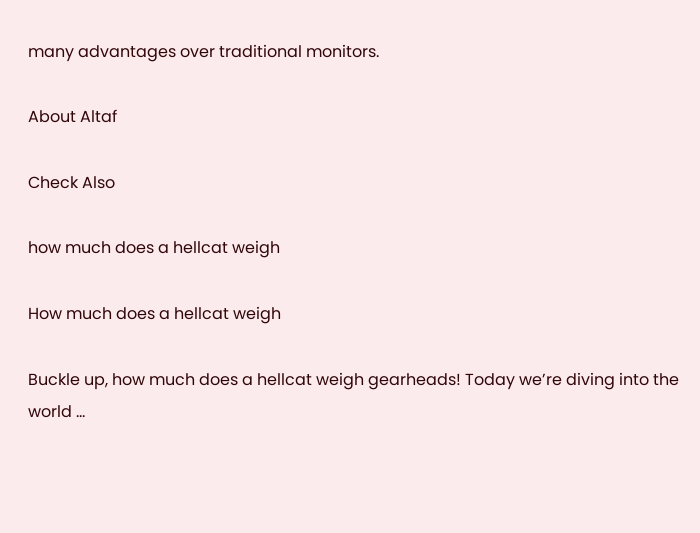many advantages over traditional monitors.

About Altaf

Check Also

how much does a hellcat weigh

How much does a hellcat weigh

Buckle up, how much does a hellcat weigh gearheads! Today we’re diving into the world …